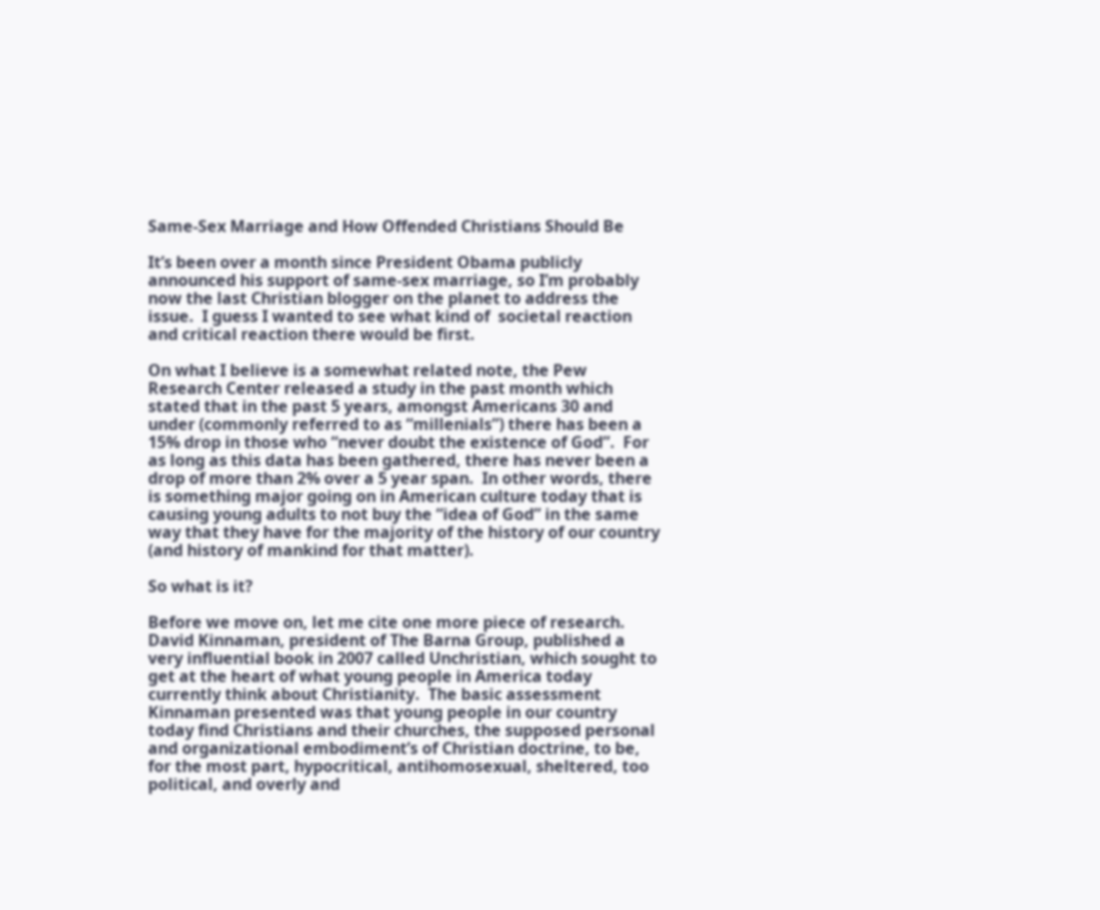Same-Sex Marriage and How Offended Christians Should Be

It’s been over a month since President Obama publicly announced his support of same-sex marriage, so I’m probably now the last Christian blogger on the planet to address the issue.  I guess I wanted to see what kind of  societal reaction and critical reaction there would be first.

On what I believe is a somewhat related note, the Pew Research Center released a study in the past month which stated that in the past 5 years, amongst Americans 30 and under (commonly referred to as “millenials”) there has been a 15% drop in those who “never doubt the existence of God”.  For as long as this data has been gathered, there has never been a drop of more than 2% over a 5 year span.  In other words, there is something major going on in American culture today that is causing young adults to not buy the “idea of God” in the same way that they have for the majority of the history of our country (and history of mankind for that matter).

So what is it?

Before we move on, let me cite one more piece of research.  David Kinnaman, president of The Barna Group, published a very influential book in 2007 called Unchristian, which sought to get at the heart of what young people in America today currently think about Christianity.  The basic assessment Kinnaman presented was that young people in our country today find Christians and their churches, the supposed personal and organizational embodiment’s of Christian doctrine, to be, for the most part, hypocritical, antihomosexual, sheltered, too political, and overly and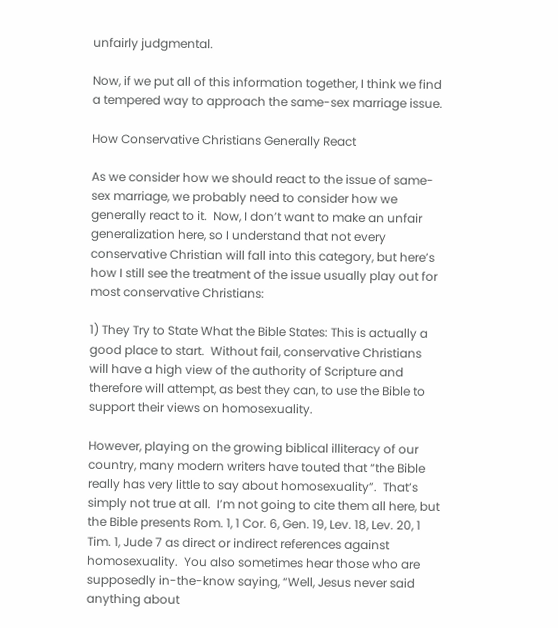unfairly judgmental.

Now, if we put all of this information together, I think we find a tempered way to approach the same-sex marriage issue.

How Conservative Christians Generally React

As we consider how we should react to the issue of same-sex marriage, we probably need to consider how we generally react to it.  Now, I don’t want to make an unfair generalization here, so I understand that not every conservative Christian will fall into this category, but here’s how I still see the treatment of the issue usually play out for most conservative Christians:

1) They Try to State What the Bible States: This is actually a good place to start.  Without fail, conservative Christians will have a high view of the authority of Scripture and therefore will attempt, as best they can, to use the Bible to support their views on homosexuality.

However, playing on the growing biblical illiteracy of our country, many modern writers have touted that “the Bible really has very little to say about homosexuality”.  That’s simply not true at all.  I’m not going to cite them all here, but the Bible presents Rom. 1, 1 Cor. 6, Gen. 19, Lev. 18, Lev. 20, 1 Tim. 1, Jude 7 as direct or indirect references against homosexuality.  You also sometimes hear those who are supposedly in-the-know saying, “Well, Jesus never said anything about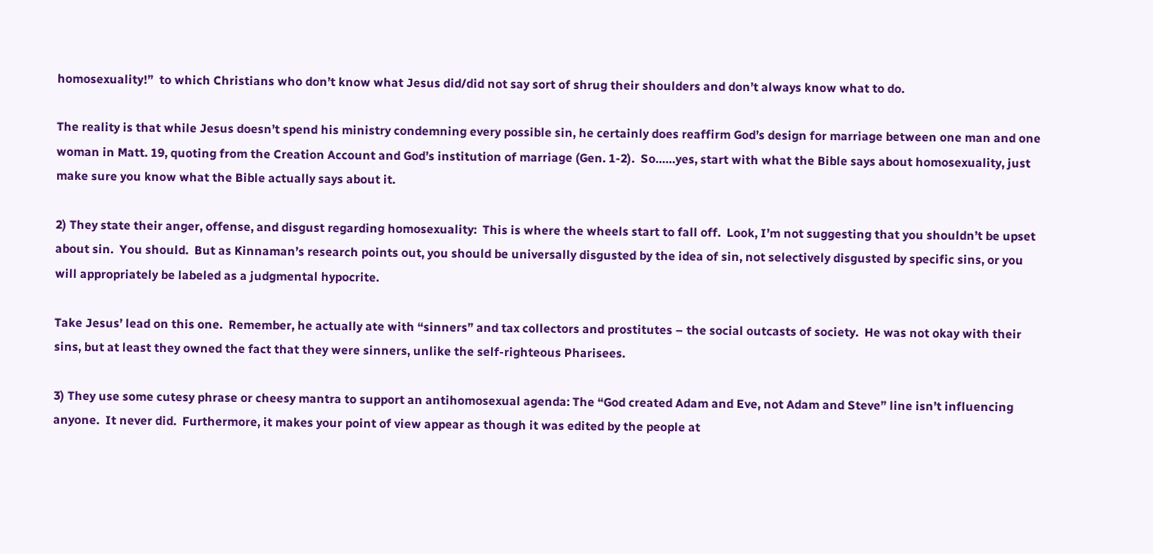homosexuality!”  to which Christians who don’t know what Jesus did/did not say sort of shrug their shoulders and don’t always know what to do.

The reality is that while Jesus doesn’t spend his ministry condemning every possible sin, he certainly does reaffirm God’s design for marriage between one man and one woman in Matt. 19, quoting from the Creation Account and God’s institution of marriage (Gen. 1-2).  So……yes, start with what the Bible says about homosexuality, just make sure you know what the Bible actually says about it.

2) They state their anger, offense, and disgust regarding homosexuality:  This is where the wheels start to fall off.  Look, I’m not suggesting that you shouldn’t be upset about sin.  You should.  But as Kinnaman’s research points out, you should be universally disgusted by the idea of sin, not selectively disgusted by specific sins, or you will appropriately be labeled as a judgmental hypocrite.

Take Jesus’ lead on this one.  Remember, he actually ate with “sinners” and tax collectors and prostitutes – the social outcasts of society.  He was not okay with their sins, but at least they owned the fact that they were sinners, unlike the self-righteous Pharisees.

3) They use some cutesy phrase or cheesy mantra to support an antihomosexual agenda: The “God created Adam and Eve, not Adam and Steve” line isn’t influencing anyone.  It never did.  Furthermore, it makes your point of view appear as though it was edited by the people at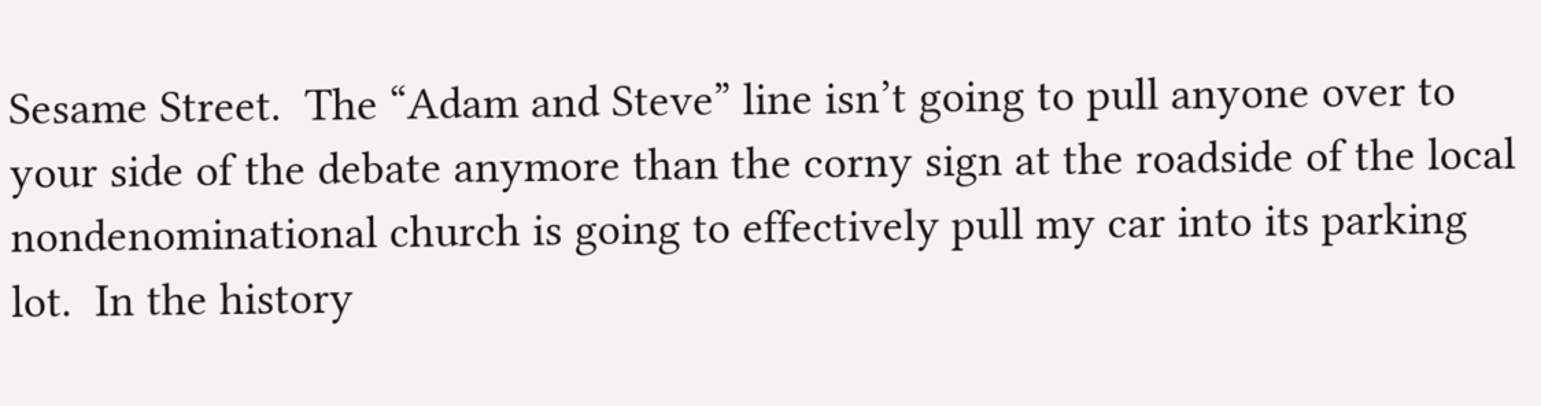Sesame Street.  The “Adam and Steve” line isn’t going to pull anyone over to your side of the debate anymore than the corny sign at the roadside of the local nondenominational church is going to effectively pull my car into its parking lot.  In the history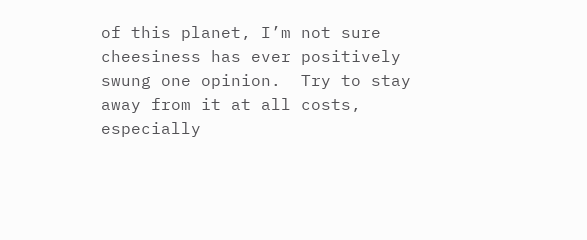of this planet, I’m not sure cheesiness has ever positively swung one opinion.  Try to stay away from it at all costs, especially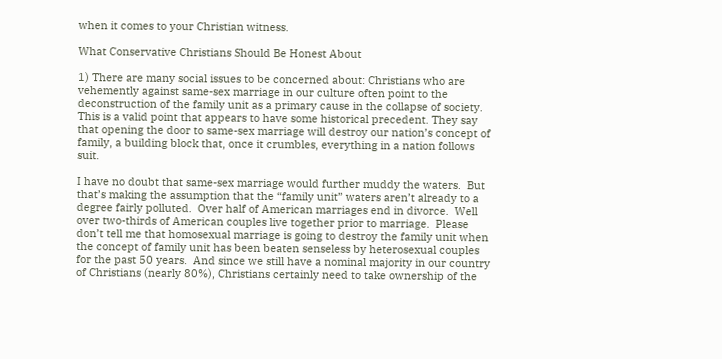when it comes to your Christian witness.

What Conservative Christians Should Be Honest About

1) There are many social issues to be concerned about: Christians who are vehemently against same-sex marriage in our culture often point to the deconstruction of the family unit as a primary cause in the collapse of society.  This is a valid point that appears to have some historical precedent. They say that opening the door to same-sex marriage will destroy our nation’s concept of family, a building block that, once it crumbles, everything in a nation follows suit.

I have no doubt that same-sex marriage would further muddy the waters.  But that’s making the assumption that the “family unit” waters aren’t already to a degree fairly polluted.  Over half of American marriages end in divorce.  Well over two-thirds of American couples live together prior to marriage.  Please don’t tell me that homosexual marriage is going to destroy the family unit when the concept of family unit has been beaten senseless by heterosexual couples for the past 50 years.  And since we still have a nominal majority in our country of Christians (nearly 80%), Christians certainly need to take ownership of the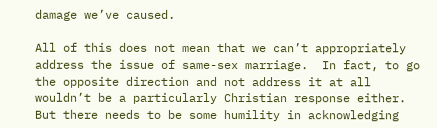damage we’ve caused.

All of this does not mean that we can’t appropriately address the issue of same-sex marriage.  In fact, to go the opposite direction and not address it at all wouldn’t be a particularly Christian response either.  But there needs to be some humility in acknowledging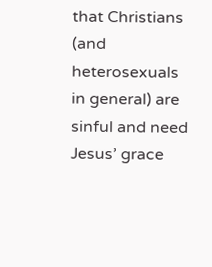that Christians (and heterosexuals in general) are sinful and need Jesus’ grace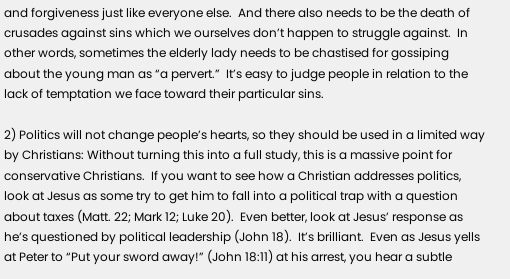and forgiveness just like everyone else.  And there also needs to be the death of crusades against sins which we ourselves don’t happen to struggle against.  In other words, sometimes the elderly lady needs to be chastised for gossiping about the young man as “a pervert.”  It’s easy to judge people in relation to the lack of temptation we face toward their particular sins.

2) Politics will not change people’s hearts, so they should be used in a limited way by Christians: Without turning this into a full study, this is a massive point for conservative Christians.  If you want to see how a Christian addresses politics, look at Jesus as some try to get him to fall into a political trap with a question about taxes (Matt. 22; Mark 12; Luke 20).  Even better, look at Jesus’ response as he’s questioned by political leadership (John 18).  It’s brilliant.  Even as Jesus yells at Peter to “Put your sword away!” (John 18:11) at his arrest, you hear a subtle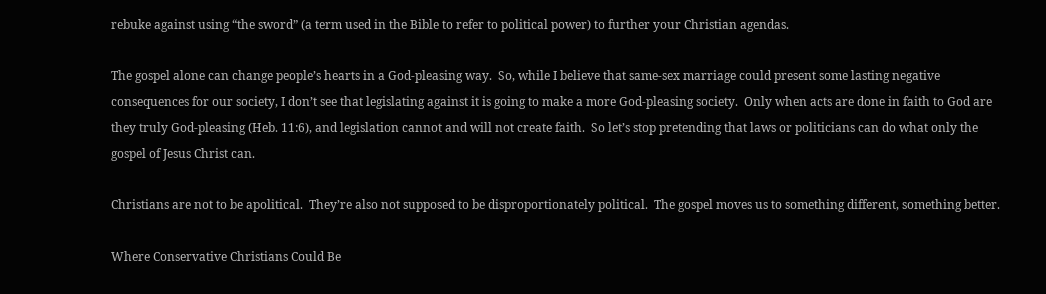rebuke against using “the sword” (a term used in the Bible to refer to political power) to further your Christian agendas.

The gospel alone can change people’s hearts in a God-pleasing way.  So, while I believe that same-sex marriage could present some lasting negative consequences for our society, I don’t see that legislating against it is going to make a more God-pleasing society.  Only when acts are done in faith to God are they truly God-pleasing (Heb. 11:6), and legislation cannot and will not create faith.  So let’s stop pretending that laws or politicians can do what only the gospel of Jesus Christ can.

Christians are not to be apolitical.  They’re also not supposed to be disproportionately political.  The gospel moves us to something different, something better.

Where Conservative Christians Could Be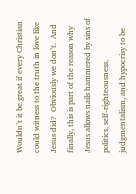Wouldn’t it be great if every Christian could witness to the truth in love like Jesus did?  Obviously we don’t.  And finally, this is part of the reason why Jesus allows nails hammered by sins of politics, self-righteousness, judgmentalism, and hypocrisy to be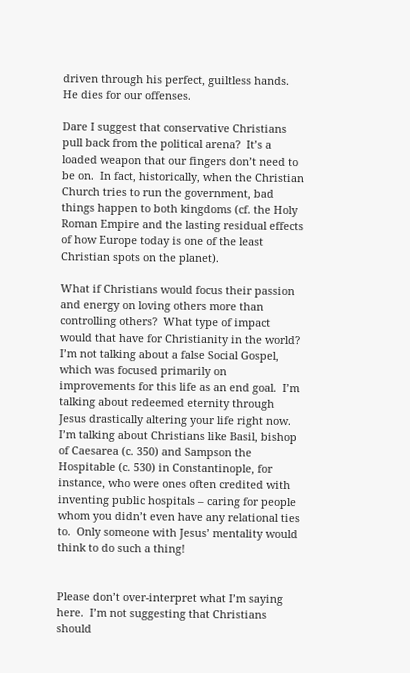driven through his perfect, guiltless hands.  He dies for our offenses.

Dare I suggest that conservative Christians pull back from the political arena?  It’s a loaded weapon that our fingers don’t need to be on.  In fact, historically, when the Christian Church tries to run the government, bad things happen to both kingdoms (cf. the Holy Roman Empire and the lasting residual effects of how Europe today is one of the least Christian spots on the planet).

What if Christians would focus their passion and energy on loving others more than controlling others?  What type of impact would that have for Christianity in the world?  I’m not talking about a false Social Gospel, which was focused primarily on improvements for this life as an end goal.  I’m talking about redeemed eternity through Jesus drastically altering your life right now.  I’m talking about Christians like Basil, bishop of Caesarea (c. 350) and Sampson the Hospitable (c. 530) in Constantinople, for instance, who were ones often credited with inventing public hospitals – caring for people whom you didn’t even have any relational ties to.  Only someone with Jesus’ mentality would think to do such a thing!


Please don’t over-interpret what I’m saying here.  I’m not suggesting that Christians should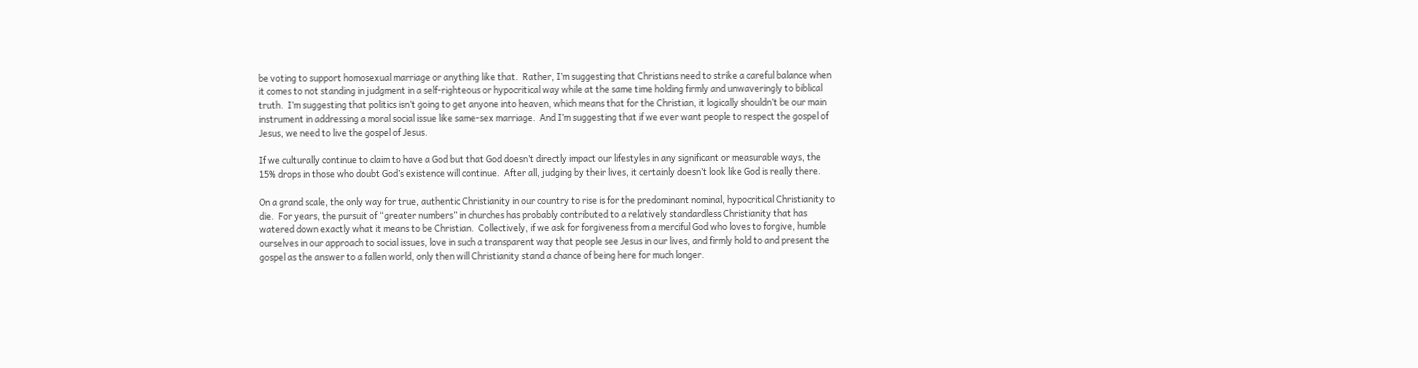be voting to support homosexual marriage or anything like that.  Rather, I’m suggesting that Christians need to strike a careful balance when it comes to not standing in judgment in a self-righteous or hypocritical way while at the same time holding firmly and unwaveringly to biblical truth.  I’m suggesting that politics isn’t going to get anyone into heaven, which means that for the Christian, it logically shouldn’t be our main instrument in addressing a moral social issue like same-sex marriage.  And I’m suggesting that if we ever want people to respect the gospel of Jesus, we need to live the gospel of Jesus.

If we culturally continue to claim to have a God but that God doesn’t directly impact our lifestyles in any significant or measurable ways, the 15% drops in those who doubt God’s existence will continue.  After all, judging by their lives, it certainly doesn’t look like God is really there.

On a grand scale, the only way for true, authentic Christianity in our country to rise is for the predominant nominal, hypocritical Christianity to die.  For years, the pursuit of “greater numbers” in churches has probably contributed to a relatively standardless Christianity that has watered down exactly what it means to be Christian.  Collectively, if we ask for forgiveness from a merciful God who loves to forgive, humble ourselves in our approach to social issues, love in such a transparent way that people see Jesus in our lives, and firmly hold to and present the gospel as the answer to a fallen world, only then will Christianity stand a chance of being here for much longer.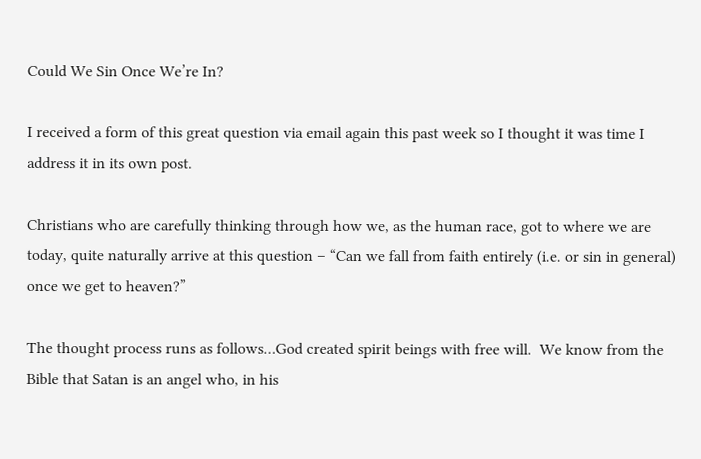Could We Sin Once We’re In?

I received a form of this great question via email again this past week so I thought it was time I address it in its own post.

Christians who are carefully thinking through how we, as the human race, got to where we are today, quite naturally arrive at this question – “Can we fall from faith entirely (i.e. or sin in general) once we get to heaven?”

The thought process runs as follows…God created spirit beings with free will.  We know from the Bible that Satan is an angel who, in his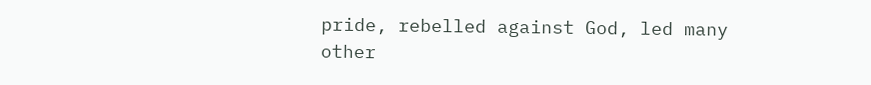pride, rebelled against God, led many other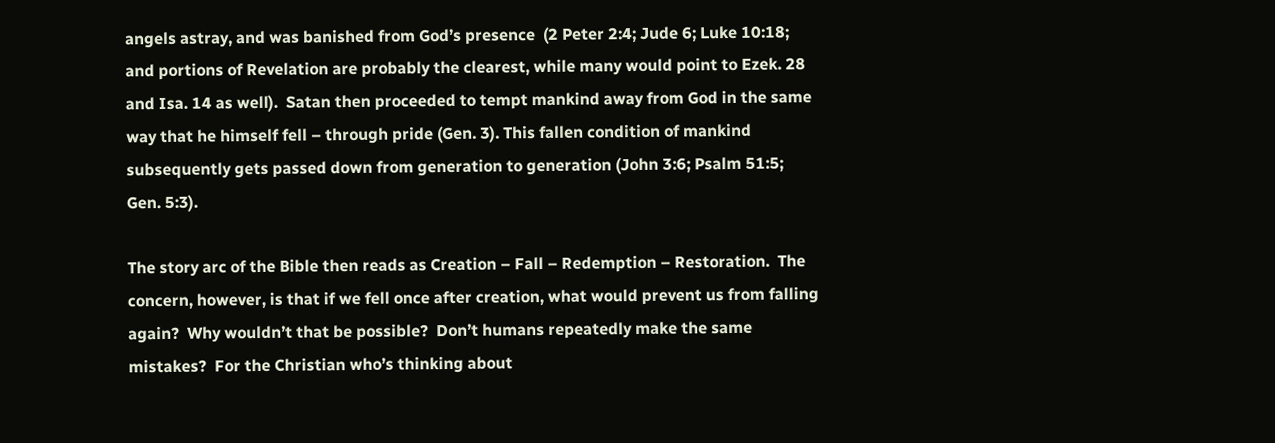angels astray, and was banished from God’s presence  (2 Peter 2:4; Jude 6; Luke 10:18; and portions of Revelation are probably the clearest, while many would point to Ezek. 28 and Isa. 14 as well).  Satan then proceeded to tempt mankind away from God in the same way that he himself fell – through pride (Gen. 3). This fallen condition of mankind subsequently gets passed down from generation to generation (John 3:6; Psalm 51:5; Gen. 5:3).

The story arc of the Bible then reads as Creation – Fall – Redemption – Restoration.  The concern, however, is that if we fell once after creation, what would prevent us from falling again?  Why wouldn’t that be possible?  Don’t humans repeatedly make the same mistakes?  For the Christian who’s thinking about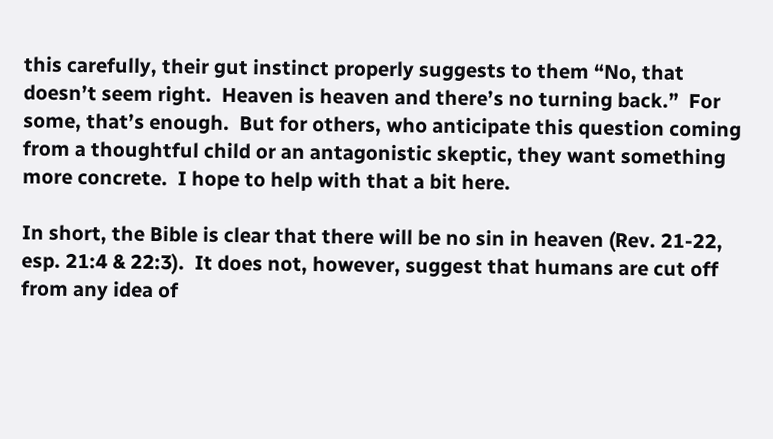this carefully, their gut instinct properly suggests to them “No, that doesn’t seem right.  Heaven is heaven and there’s no turning back.”  For some, that’s enough.  But for others, who anticipate this question coming from a thoughtful child or an antagonistic skeptic, they want something more concrete.  I hope to help with that a bit here.

In short, the Bible is clear that there will be no sin in heaven (Rev. 21-22, esp. 21:4 & 22:3).  It does not, however, suggest that humans are cut off from any idea of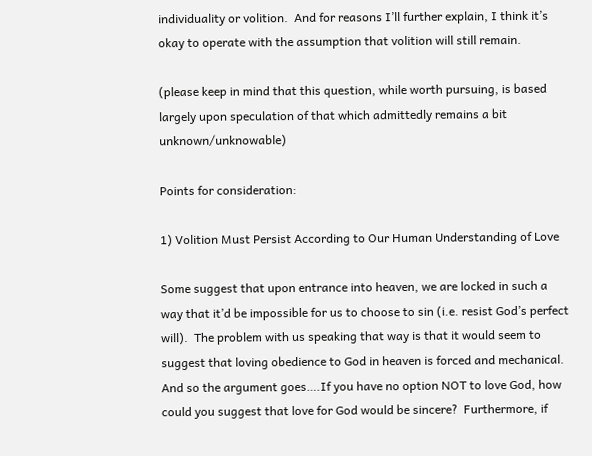individuality or volition.  And for reasons I’ll further explain, I think it’s okay to operate with the assumption that volition will still remain.

(please keep in mind that this question, while worth pursuing, is based largely upon speculation of that which admittedly remains a bit unknown/unknowable)

Points for consideration:

1) Volition Must Persist According to Our Human Understanding of Love

Some suggest that upon entrance into heaven, we are locked in such a way that it’d be impossible for us to choose to sin (i.e. resist God’s perfect will).  The problem with us speaking that way is that it would seem to suggest that loving obedience to God in heaven is forced and mechanical.  And so the argument goes….If you have no option NOT to love God, how could you suggest that love for God would be sincere?  Furthermore, if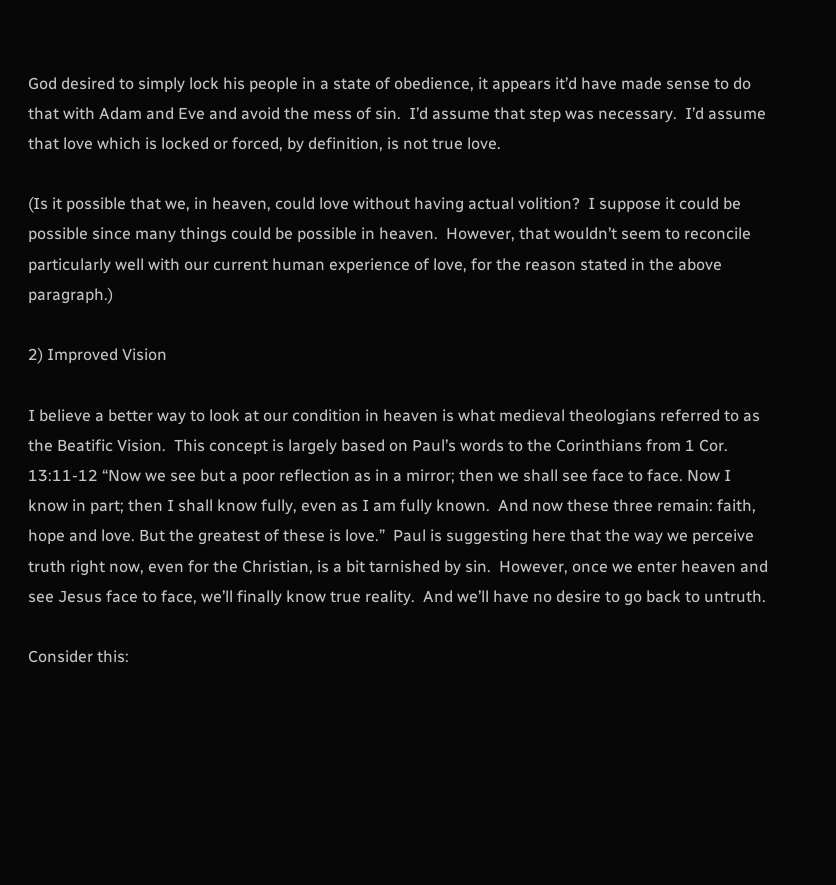God desired to simply lock his people in a state of obedience, it appears it’d have made sense to do that with Adam and Eve and avoid the mess of sin.  I’d assume that step was necessary.  I’d assume that love which is locked or forced, by definition, is not true love.

(Is it possible that we, in heaven, could love without having actual volition?  I suppose it could be possible since many things could be possible in heaven.  However, that wouldn’t seem to reconcile particularly well with our current human experience of love, for the reason stated in the above paragraph.)

2) Improved Vision

I believe a better way to look at our condition in heaven is what medieval theologians referred to as the Beatific Vision.  This concept is largely based on Paul’s words to the Corinthians from 1 Cor. 13:11-12 “Now we see but a poor reflection as in a mirror; then we shall see face to face. Now I know in part; then I shall know fully, even as I am fully known.  And now these three remain: faith, hope and love. But the greatest of these is love.”  Paul is suggesting here that the way we perceive truth right now, even for the Christian, is a bit tarnished by sin.  However, once we enter heaven and see Jesus face to face, we’ll finally know true reality.  And we’ll have no desire to go back to untruth.

Consider this: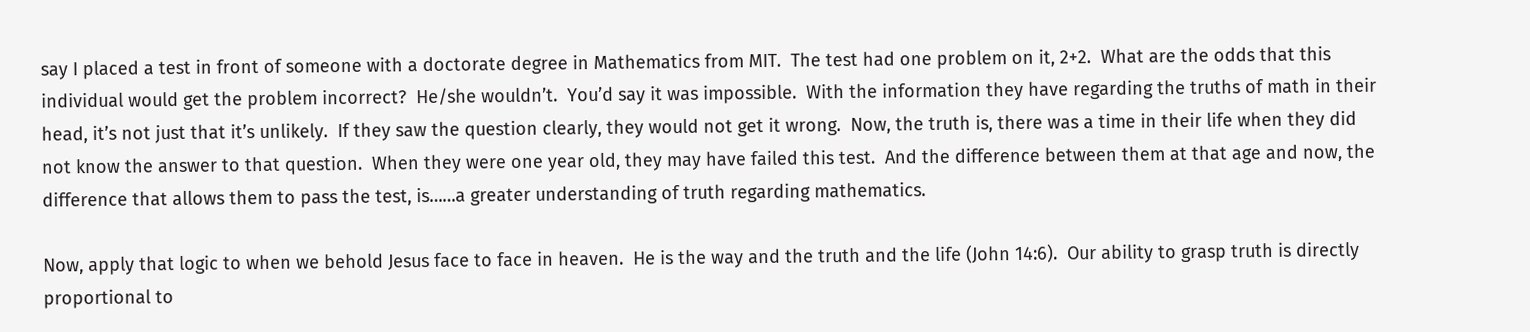say I placed a test in front of someone with a doctorate degree in Mathematics from MIT.  The test had one problem on it, 2+2.  What are the odds that this individual would get the problem incorrect?  He/she wouldn’t.  You’d say it was impossible.  With the information they have regarding the truths of math in their head, it’s not just that it’s unlikely.  If they saw the question clearly, they would not get it wrong.  Now, the truth is, there was a time in their life when they did not know the answer to that question.  When they were one year old, they may have failed this test.  And the difference between them at that age and now, the difference that allows them to pass the test, is……a greater understanding of truth regarding mathematics.

Now, apply that logic to when we behold Jesus face to face in heaven.  He is the way and the truth and the life (John 14:6).  Our ability to grasp truth is directly proportional to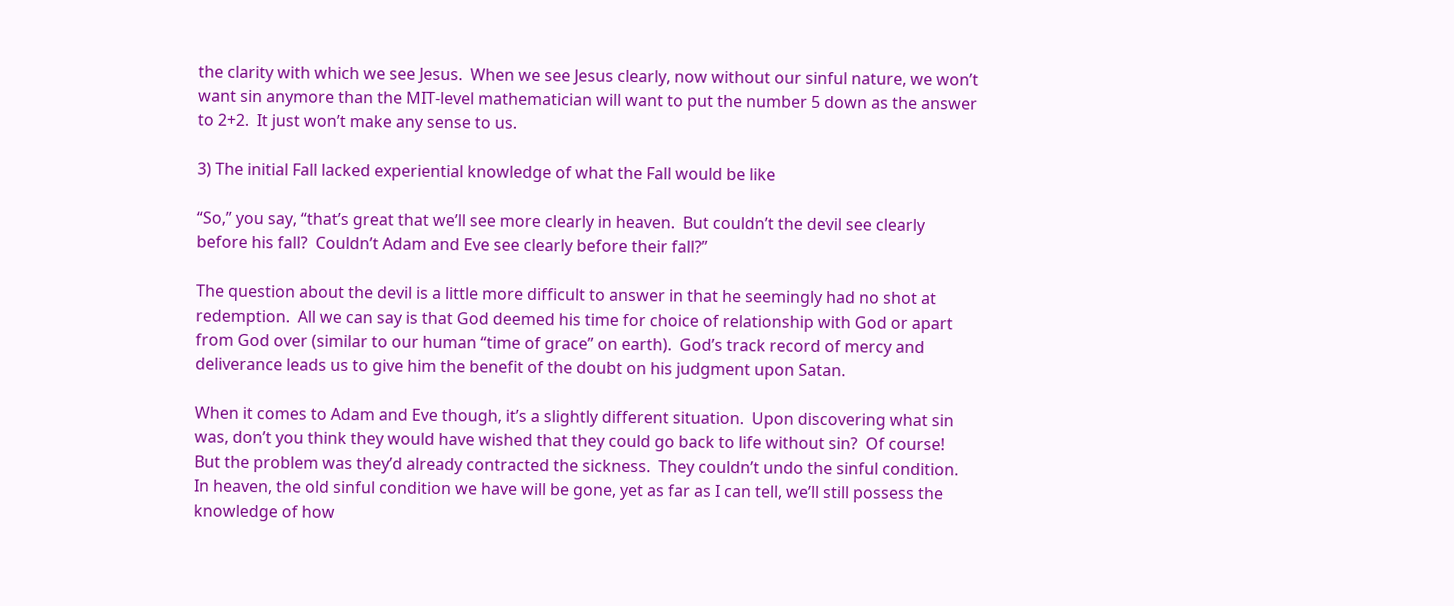the clarity with which we see Jesus.  When we see Jesus clearly, now without our sinful nature, we won’t want sin anymore than the MIT-level mathematician will want to put the number 5 down as the answer to 2+2.  It just won’t make any sense to us.

3) The initial Fall lacked experiential knowledge of what the Fall would be like

“So,” you say, “that’s great that we’ll see more clearly in heaven.  But couldn’t the devil see clearly before his fall?  Couldn’t Adam and Eve see clearly before their fall?”

The question about the devil is a little more difficult to answer in that he seemingly had no shot at redemption.  All we can say is that God deemed his time for choice of relationship with God or apart from God over (similar to our human “time of grace” on earth).  God’s track record of mercy and deliverance leads us to give him the benefit of the doubt on his judgment upon Satan.

When it comes to Adam and Eve though, it’s a slightly different situation.  Upon discovering what sin was, don’t you think they would have wished that they could go back to life without sin?  Of course!  But the problem was they’d already contracted the sickness.  They couldn’t undo the sinful condition.  In heaven, the old sinful condition we have will be gone, yet as far as I can tell, we’ll still possess the knowledge of how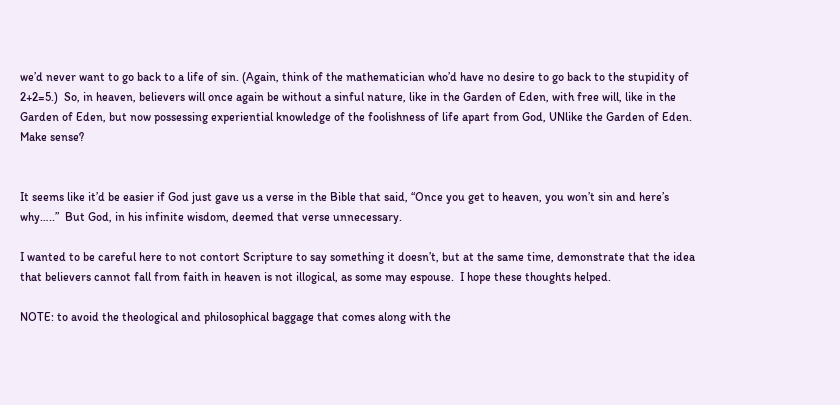we’d never want to go back to a life of sin. (Again, think of the mathematician who’d have no desire to go back to the stupidity of 2+2=5.)  So, in heaven, believers will once again be without a sinful nature, like in the Garden of Eden, with free will, like in the Garden of Eden, but now possessing experiential knowledge of the foolishness of life apart from God, UNlike the Garden of Eden.  Make sense?


It seems like it’d be easier if God just gave us a verse in the Bible that said, “Once you get to heaven, you won’t sin and here’s why…..”  But God, in his infinite wisdom, deemed that verse unnecessary.

I wanted to be careful here to not contort Scripture to say something it doesn’t, but at the same time, demonstrate that the idea that believers cannot fall from faith in heaven is not illogical, as some may espouse.  I hope these thoughts helped.

NOTE: to avoid the theological and philosophical baggage that comes along with the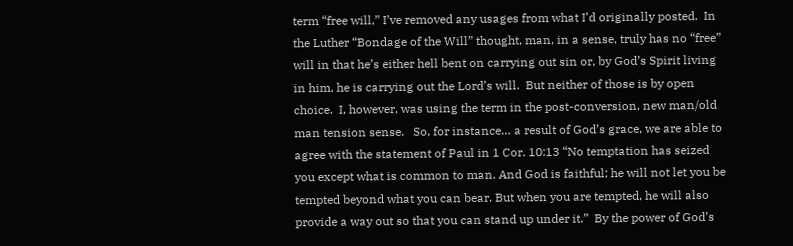term “free will,” I’ve removed any usages from what I’d originally posted.  In the Luther “Bondage of the Will” thought, man, in a sense, truly has no “free” will in that he’s either hell bent on carrying out sin or, by God’s Spirit living in him, he is carrying out the Lord’s will.  But neither of those is by open choice.  I, however, was using the term in the post-conversion, new man/old man tension sense.   So, for instance… a result of God’s grace, we are able to agree with the statement of Paul in 1 Cor. 10:13 “No temptation has seized you except what is common to man. And God is faithful; he will not let you be tempted beyond what you can bear. But when you are tempted, he will also provide a way out so that you can stand up under it.”  By the power of God’s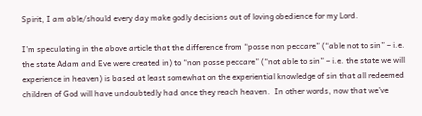Spirit, I am able/should every day make godly decisions out of loving obedience for my Lord.

I’m speculating in the above article that the difference from “posse non peccare” (“able not to sin” – i.e. the state Adam and Eve were created in) to “non posse peccare” (“not able to sin” – i.e. the state we will experience in heaven) is based at least somewhat on the experiential knowledge of sin that all redeemed children of God will have undoubtedly had once they reach heaven.  In other words, now that we’ve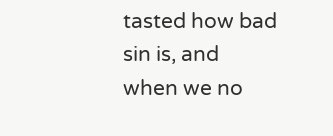tasted how bad sin is, and when we no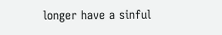longer have a sinful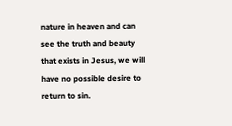nature in heaven and can see the truth and beauty that exists in Jesus, we will have no possible desire to return to sin.